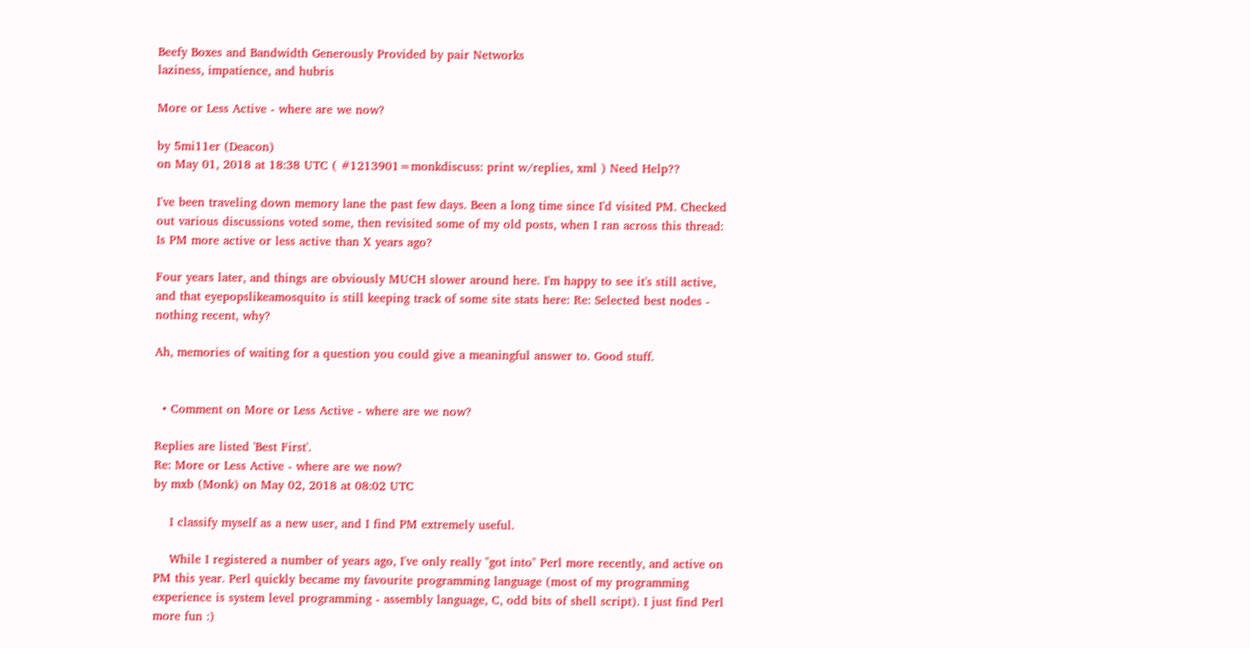Beefy Boxes and Bandwidth Generously Provided by pair Networks
laziness, impatience, and hubris

More or Less Active - where are we now?

by 5mi11er (Deacon)
on May 01, 2018 at 18:38 UTC ( #1213901=monkdiscuss: print w/replies, xml ) Need Help??

I've been traveling down memory lane the past few days. Been a long time since I'd visited PM. Checked out various discussions voted some, then revisited some of my old posts, when I ran across this thread: Is PM more active or less active than X years ago?

Four years later, and things are obviously MUCH slower around here. I'm happy to see it's still active, and that eyepopslikeamosquito is still keeping track of some site stats here: Re: Selected best nodes - nothing recent, why?

Ah, memories of waiting for a question you could give a meaningful answer to. Good stuff.


  • Comment on More or Less Active - where are we now?

Replies are listed 'Best First'.
Re: More or Less Active - where are we now?
by mxb (Monk) on May 02, 2018 at 08:02 UTC

    I classify myself as a new user, and I find PM extremely useful.

    While I registered a number of years ago, I've only really "got into" Perl more recently, and active on PM this year. Perl quickly became my favourite programming language (most of my programming experience is system level programming - assembly language, C, odd bits of shell script). I just find Perl more fun :)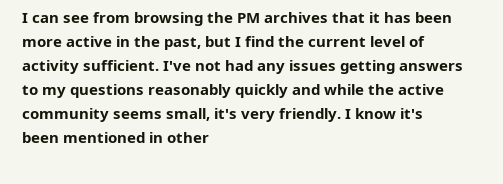I can see from browsing the PM archives that it has been more active in the past, but I find the current level of activity sufficient. I've not had any issues getting answers to my questions reasonably quickly and while the active community seems small, it's very friendly. I know it's been mentioned in other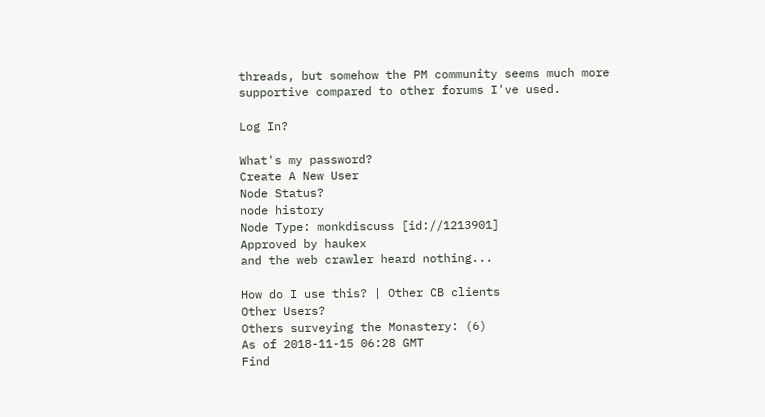threads, but somehow the PM community seems much more supportive compared to other forums I've used.

Log In?

What's my password?
Create A New User
Node Status?
node history
Node Type: monkdiscuss [id://1213901]
Approved by haukex
and the web crawler heard nothing...

How do I use this? | Other CB clients
Other Users?
Others surveying the Monastery: (6)
As of 2018-11-15 06:28 GMT
Find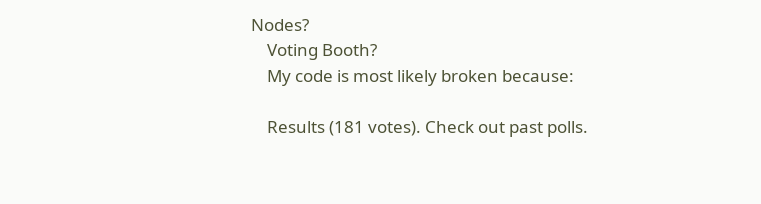Nodes?
    Voting Booth?
    My code is most likely broken because:

    Results (181 votes). Check out past polls.